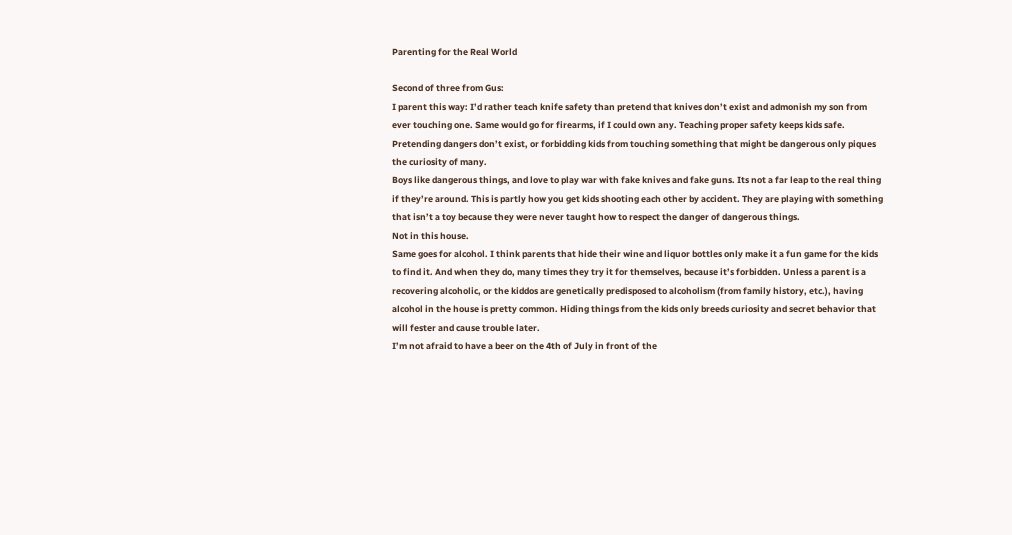Parenting for the Real World

Second of three from Gus:
I parent this way: I’d rather teach knife safety than pretend that knives don’t exist and admonish my son from ever touching one. Same would go for firearms, if I could own any. Teaching proper safety keeps kids safe. Pretending dangers don’t exist, or forbidding kids from touching something that might be dangerous only piques the curiosity of many.
Boys like dangerous things, and love to play war with fake knives and fake guns. Its not a far leap to the real thing if they’re around. This is partly how you get kids shooting each other by accident. They are playing with something that isn’t a toy because they were never taught how to respect the danger of dangerous things.
Not in this house.
Same goes for alcohol. I think parents that hide their wine and liquor bottles only make it a fun game for the kids to find it. And when they do, many times they try it for themselves, because it’s forbidden. Unless a parent is a recovering alcoholic, or the kiddos are genetically predisposed to alcoholism (from family history, etc.), having alcohol in the house is pretty common. Hiding things from the kids only breeds curiosity and secret behavior that will fester and cause trouble later.
I’m not afraid to have a beer on the 4th of July in front of the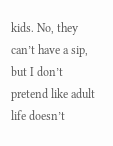kids. No, they can’t have a sip, but I don’t pretend like adult life doesn’t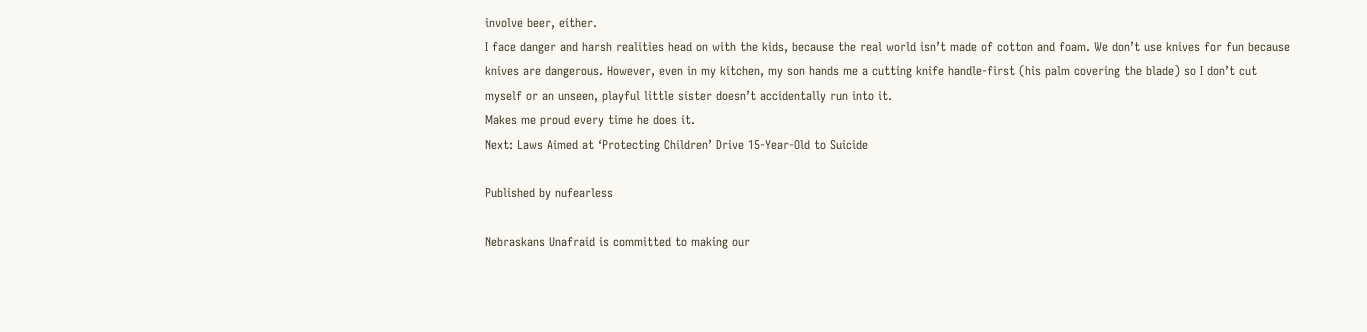involve beer, either.
I face danger and harsh realities head on with the kids, because the real world isn’t made of cotton and foam. We don’t use knives for fun because knives are dangerous. However, even in my kitchen, my son hands me a cutting knife handle-first (his palm covering the blade) so I don’t cut myself or an unseen, playful little sister doesn’t accidentally run into it.
Makes me proud every time he does it.
Next: Laws Aimed at ‘Protecting Children’ Drive 15-Year-Old to Suicide

Published by nufearless

Nebraskans Unafraid is committed to making our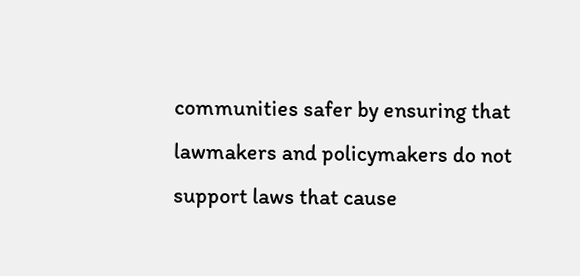communities safer by ensuring that lawmakers and policymakers do not support laws that cause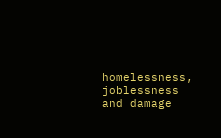homelessness, joblessness and damage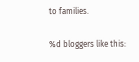to families.

%d bloggers like this: